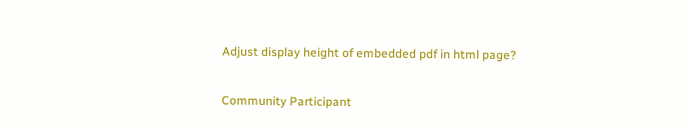Adjust display height of embedded pdf in html page?

Community Participant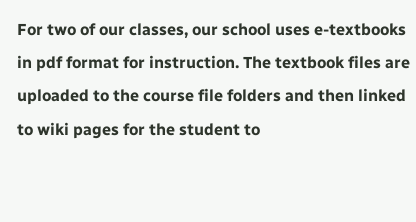For two of our classes, our school uses e-textbooks in pdf format for instruction. The textbook files are uploaded to the course file folders and then linked to wiki pages for the student to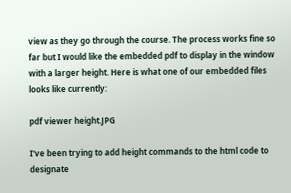view as they go through the course. The process works fine so far but I would like the embedded pdf to display in the window with a larger height. Here is what one of our embedded files looks like currently:

pdf viewer height.JPG

I've been trying to add height commands to the html code to designate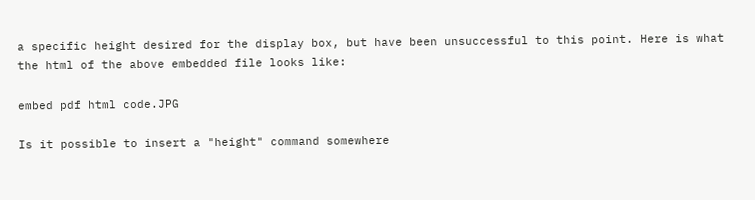a specific height desired for the display box, but have been unsuccessful to this point. Here is what the html of the above embedded file looks like:

embed pdf html code.JPG

Is it possible to insert a "height" command somewhere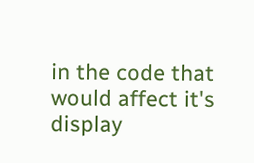in the code that would affect it's display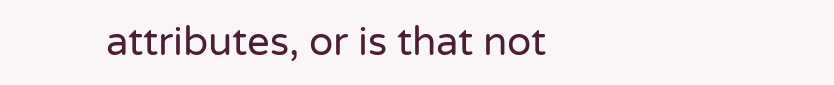attributes, or is that not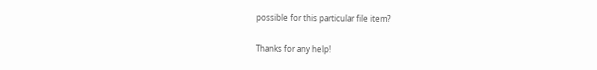possible for this particular file item?

Thanks for any help!